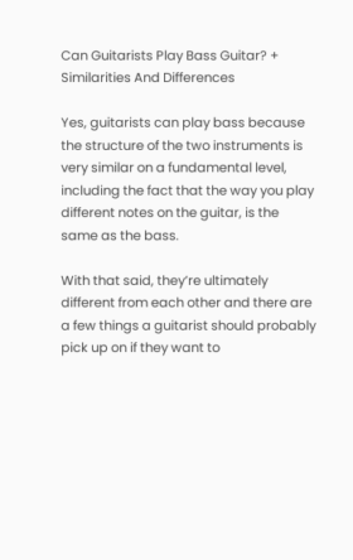Can Guitarists Play Bass Guitar? + Similarities And Differences

Yes, guitarists can play bass because the structure of the two instruments is very similar on a fundamental level, including the fact that the way you play different notes on the guitar, is the same as the bass.

With that said, they’re ultimately different from each other and there are a few things a guitarist should probably pick up on if they want to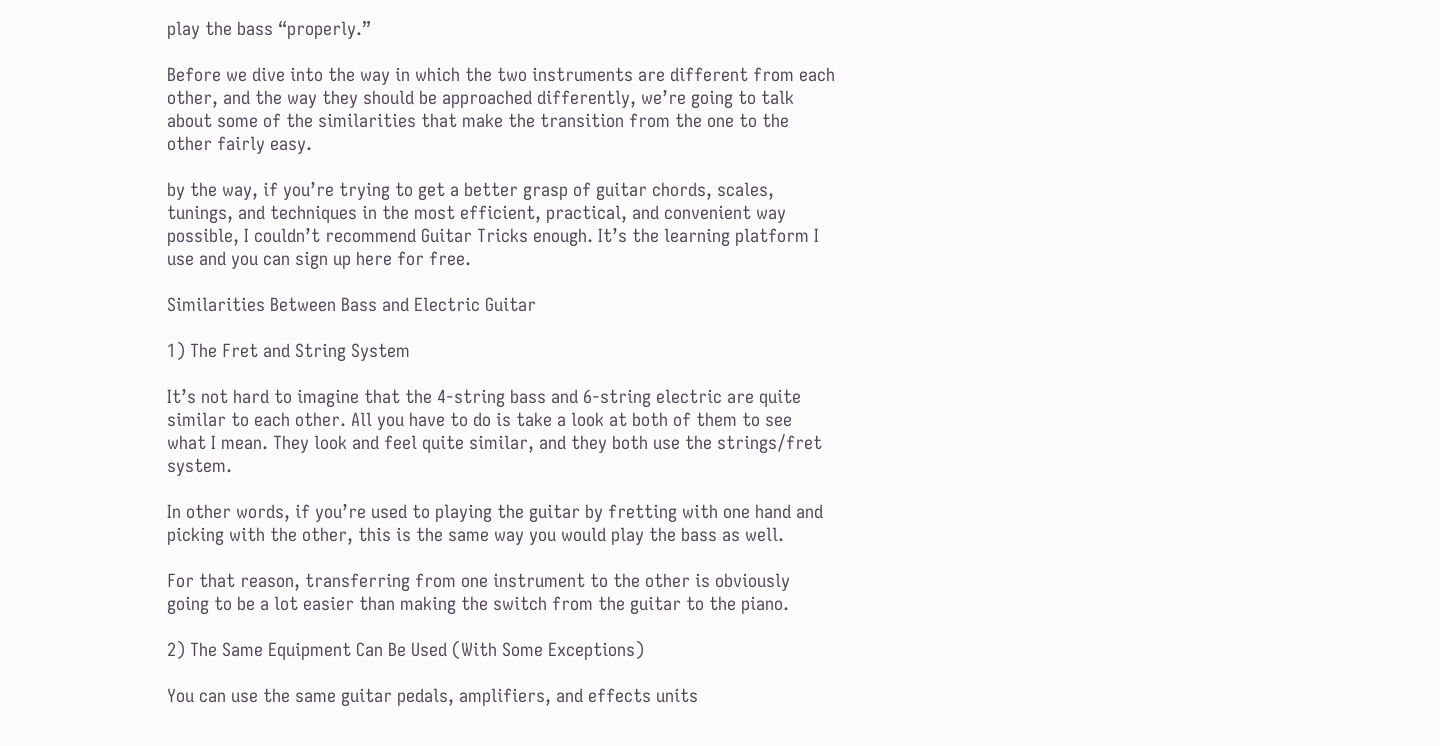play the bass “properly.”

Before we dive into the way in which the two instruments are different from each other, and the way they should be approached differently, we’re going to talk about some of the similarities that make the transition from the one to the other fairly easy.

by the way, if you’re trying to get a better grasp of guitar chords, scales, tunings, and techniques in the most efficient, practical, and convenient way possible, I couldn’t recommend Guitar Tricks enough. It’s the learning platform I use and you can sign up here for free.

Similarities Between Bass and Electric Guitar

1) The Fret and String System

It’s not hard to imagine that the 4-string bass and 6-string electric are quite similar to each other. All you have to do is take a look at both of them to see what I mean. They look and feel quite similar, and they both use the strings/fret system.

In other words, if you’re used to playing the guitar by fretting with one hand and picking with the other, this is the same way you would play the bass as well.

For that reason, transferring from one instrument to the other is obviously going to be a lot easier than making the switch from the guitar to the piano.

2) The Same Equipment Can Be Used (With Some Exceptions)

You can use the same guitar pedals, amplifiers, and effects units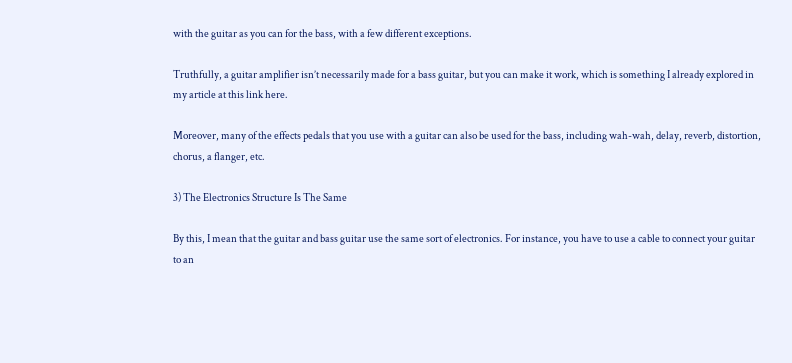with the guitar as you can for the bass, with a few different exceptions.

Truthfully, a guitar amplifier isn’t necessarily made for a bass guitar, but you can make it work, which is something I already explored in my article at this link here.

Moreover, many of the effects pedals that you use with a guitar can also be used for the bass, including wah-wah, delay, reverb, distortion, chorus, a flanger, etc.

3) The Electronics Structure Is The Same

By this, I mean that the guitar and bass guitar use the same sort of electronics. For instance, you have to use a cable to connect your guitar to an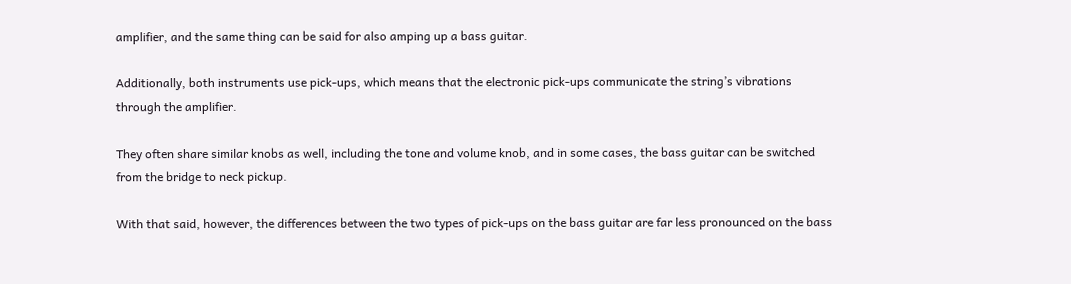amplifier, and the same thing can be said for also amping up a bass guitar.

Additionally, both instruments use pick-ups, which means that the electronic pick-ups communicate the string’s vibrations through the amplifier.

They often share similar knobs as well, including the tone and volume knob, and in some cases, the bass guitar can be switched from the bridge to neck pickup.

With that said, however, the differences between the two types of pick-ups on the bass guitar are far less pronounced on the bass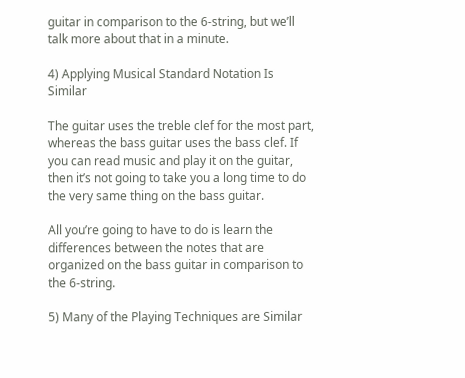guitar in comparison to the 6-string, but we’ll talk more about that in a minute.

4) Applying Musical Standard Notation Is Similar

The guitar uses the treble clef for the most part, whereas the bass guitar uses the bass clef. If you can read music and play it on the guitar, then it’s not going to take you a long time to do the very same thing on the bass guitar.

All you’re going to have to do is learn the differences between the notes that are organized on the bass guitar in comparison to the 6-string.

5) Many of the Playing Techniques are Similar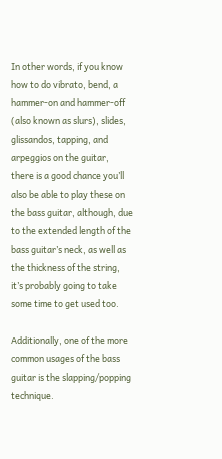In other words, if you know how to do vibrato, bend, a hammer-on and hammer-off (also known as slurs), slides, glissandos, tapping, and arpeggios on the guitar, there is a good chance you’ll also be able to play these on the bass guitar, although, due to the extended length of the bass guitar’s neck, as well as the thickness of the string, it’s probably going to take some time to get used too.

Additionally, one of the more common usages of the bass guitar is the slapping/popping technique.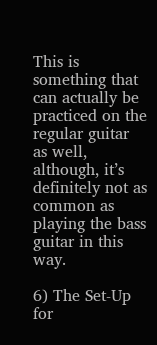This is something that can actually be practiced on the regular guitar as well, although, it’s definitely not as common as playing the bass guitar in this way.

6) The Set-Up for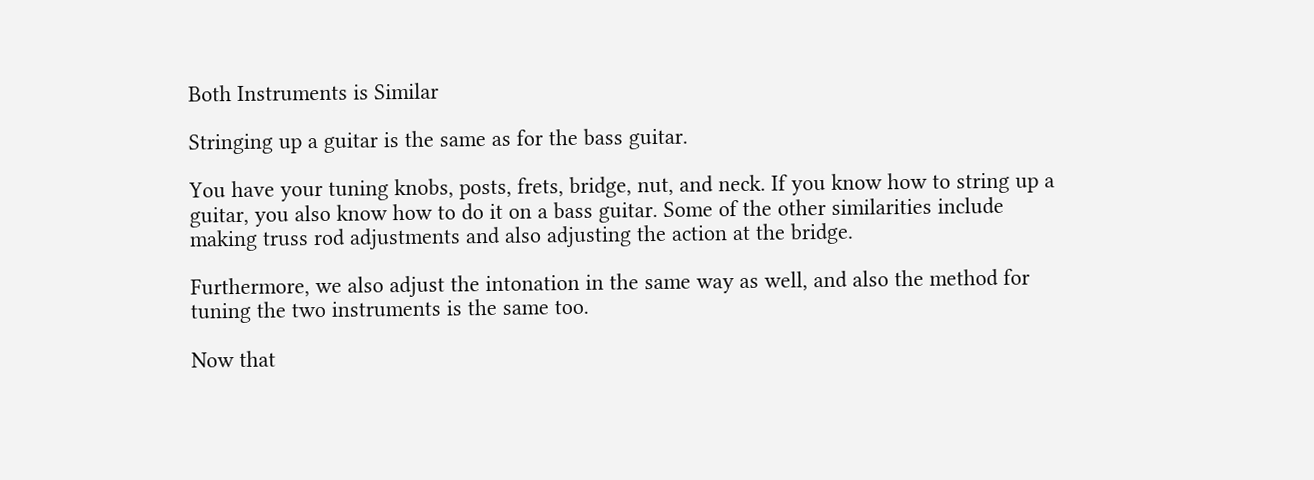Both Instruments is Similar

Stringing up a guitar is the same as for the bass guitar.

You have your tuning knobs, posts, frets, bridge, nut, and neck. If you know how to string up a guitar, you also know how to do it on a bass guitar. Some of the other similarities include making truss rod adjustments and also adjusting the action at the bridge.

Furthermore, we also adjust the intonation in the same way as well, and also the method for tuning the two instruments is the same too.

Now that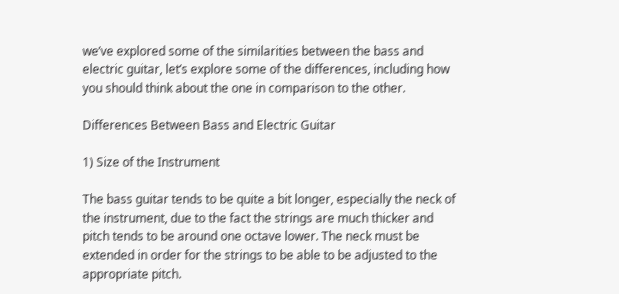we’ve explored some of the similarities between the bass and electric guitar, let’s explore some of the differences, including how you should think about the one in comparison to the other.

Differences Between Bass and Electric Guitar

1) Size of the Instrument

The bass guitar tends to be quite a bit longer, especially the neck of the instrument, due to the fact the strings are much thicker and pitch tends to be around one octave lower. The neck must be extended in order for the strings to be able to be adjusted to the appropriate pitch.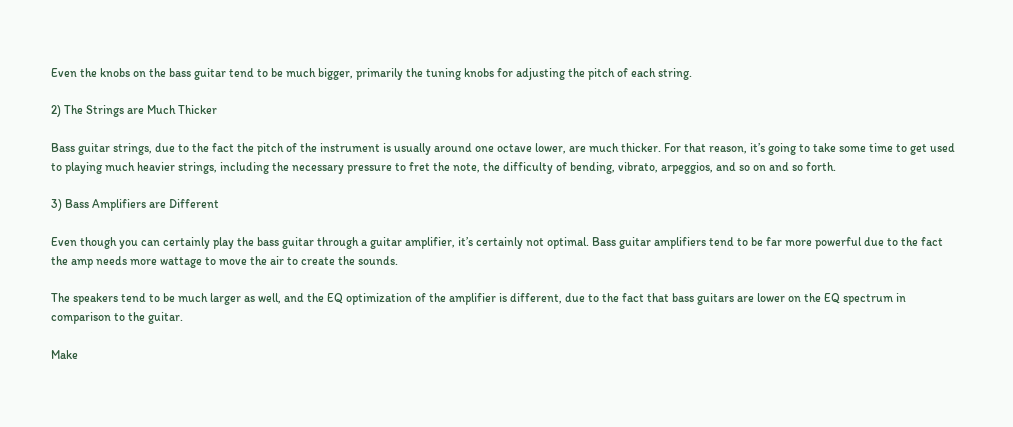Even the knobs on the bass guitar tend to be much bigger, primarily the tuning knobs for adjusting the pitch of each string.

2) The Strings are Much Thicker

Bass guitar strings, due to the fact the pitch of the instrument is usually around one octave lower, are much thicker. For that reason, it’s going to take some time to get used to playing much heavier strings, including the necessary pressure to fret the note, the difficulty of bending, vibrato, arpeggios, and so on and so forth.

3) Bass Amplifiers are Different

Even though you can certainly play the bass guitar through a guitar amplifier, it’s certainly not optimal. Bass guitar amplifiers tend to be far more powerful due to the fact the amp needs more wattage to move the air to create the sounds.

The speakers tend to be much larger as well, and the EQ optimization of the amplifier is different, due to the fact that bass guitars are lower on the EQ spectrum in comparison to the guitar.

Make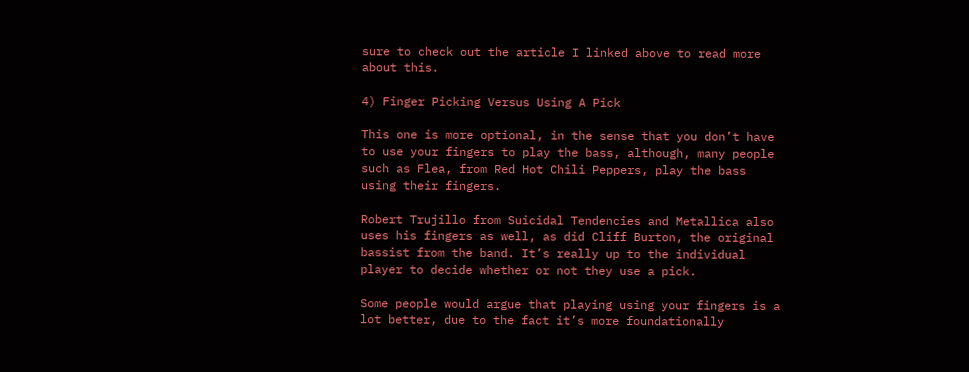sure to check out the article I linked above to read more about this.

4) Finger Picking Versus Using A Pick

This one is more optional, in the sense that you don’t have to use your fingers to play the bass, although, many people such as Flea, from Red Hot Chili Peppers, play the bass using their fingers.

Robert Trujillo from Suicidal Tendencies and Metallica also uses his fingers as well, as did Cliff Burton, the original bassist from the band. It’s really up to the individual player to decide whether or not they use a pick.

Some people would argue that playing using your fingers is a lot better, due to the fact it’s more foundationally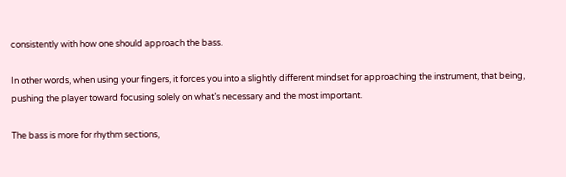consistently with how one should approach the bass.

In other words, when using your fingers, it forces you into a slightly different mindset for approaching the instrument, that being, pushing the player toward focusing solely on what’s necessary and the most important.

The bass is more for rhythm sections,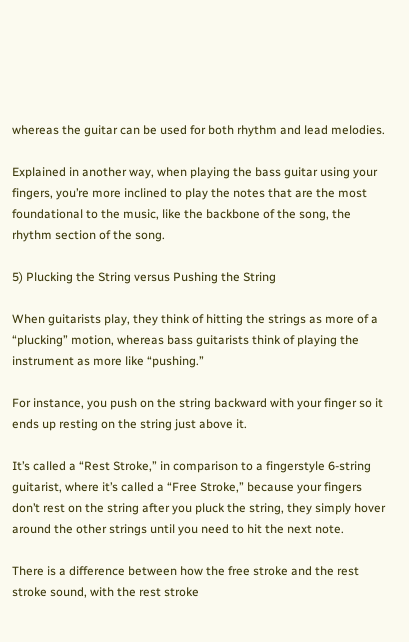whereas the guitar can be used for both rhythm and lead melodies.

Explained in another way, when playing the bass guitar using your fingers, you’re more inclined to play the notes that are the most foundational to the music, like the backbone of the song, the rhythm section of the song.

5) Plucking the String versus Pushing the String

When guitarists play, they think of hitting the strings as more of a “plucking” motion, whereas bass guitarists think of playing the instrument as more like “pushing.”

For instance, you push on the string backward with your finger so it ends up resting on the string just above it.

It’s called a “Rest Stroke,” in comparison to a fingerstyle 6-string guitarist, where it’s called a “Free Stroke,” because your fingers don’t rest on the string after you pluck the string, they simply hover around the other strings until you need to hit the next note.

There is a difference between how the free stroke and the rest stroke sound, with the rest stroke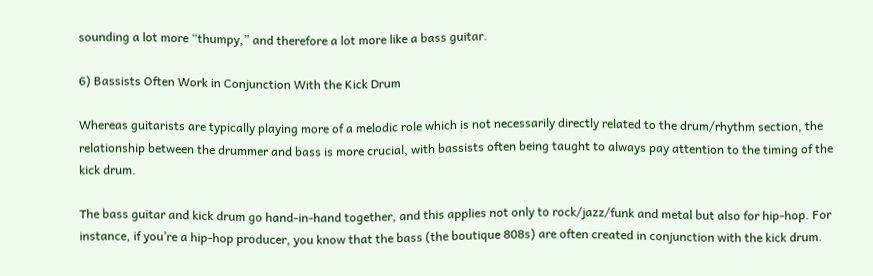sounding a lot more “thumpy,” and therefore a lot more like a bass guitar.

6) Bassists Often Work in Conjunction With the Kick Drum

Whereas guitarists are typically playing more of a melodic role which is not necessarily directly related to the drum/rhythm section, the relationship between the drummer and bass is more crucial, with bassists often being taught to always pay attention to the timing of the kick drum.

The bass guitar and kick drum go hand-in-hand together, and this applies not only to rock/jazz/funk and metal but also for hip-hop. For instance, if you’re a hip-hop producer, you know that the bass (the boutique 808s) are often created in conjunction with the kick drum.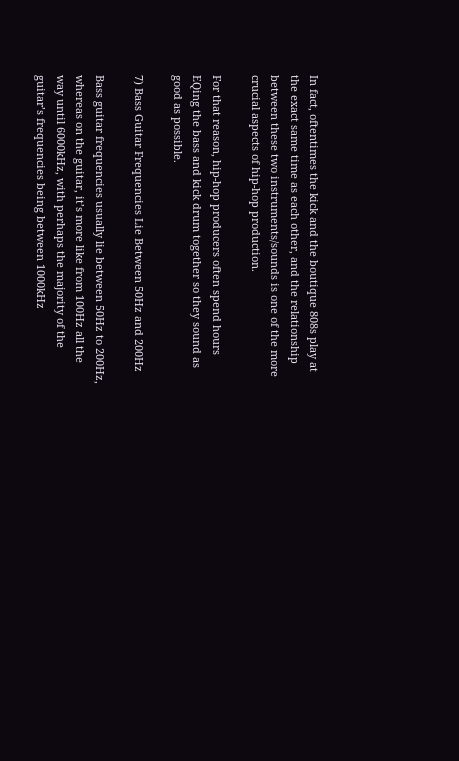In fact, oftentimes the kick and the boutique 808s play at the exact same time as each other, and the relationship between these two instruments/sounds is one of the more crucial aspects of hip-hop production.

For that reason, hip-hop producers often spend hours EQing the bass and kick drum together so they sound as good as possible.

7) Bass Guitar Frequencies Lie Between 50Hz and 200Hz

Bass guitar frequencies usually lie between 50Hz to 200Hz, whereas on the guitar, it’s more like from 100Hz all the way until 6000kHz, with perhaps the majority of the guitar’s frequencies being between 1000kHz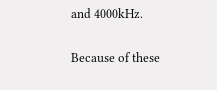and 4000kHz.

Because of these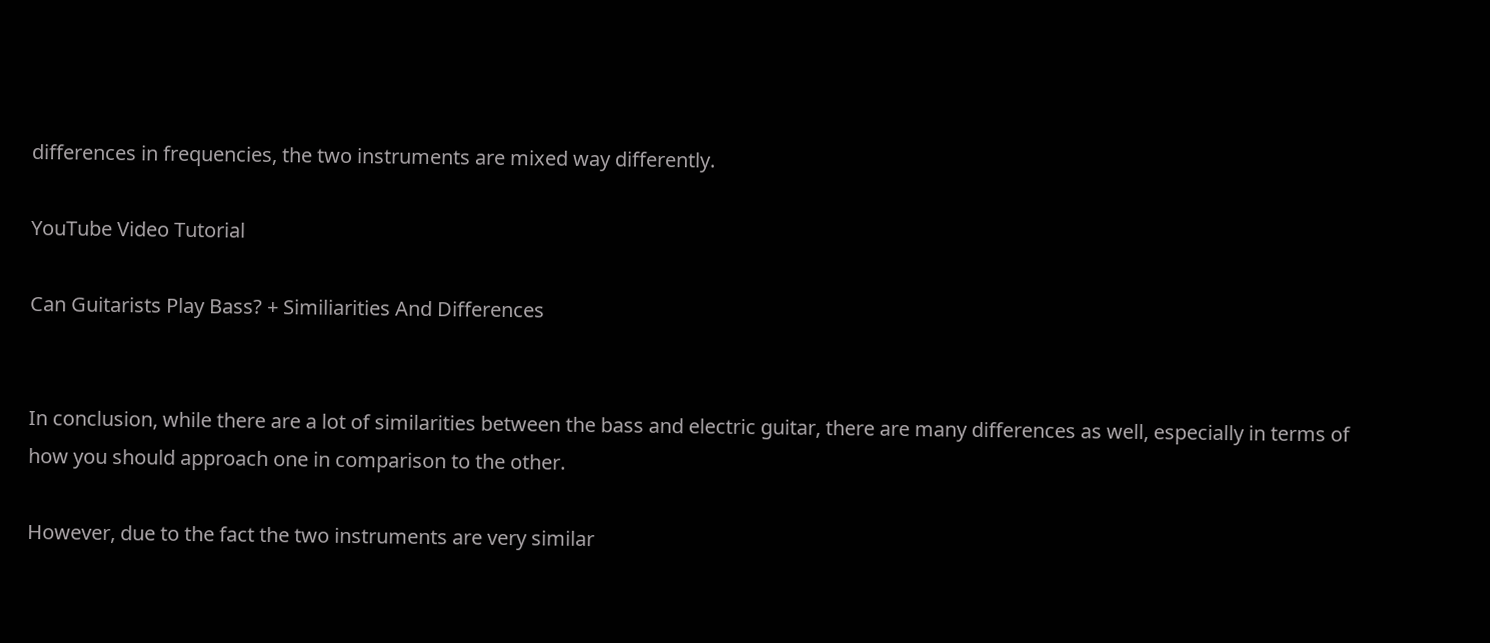differences in frequencies, the two instruments are mixed way differently.

YouTube Video Tutorial

Can Guitarists Play Bass? + Similiarities And Differences


In conclusion, while there are a lot of similarities between the bass and electric guitar, there are many differences as well, especially in terms of how you should approach one in comparison to the other.

However, due to the fact the two instruments are very similar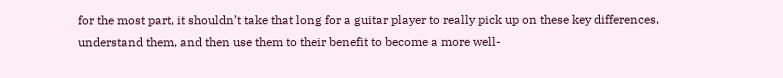for the most part, it shouldn’t take that long for a guitar player to really pick up on these key differences, understand them, and then use them to their benefit to become a more well-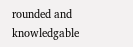rounded and knowledgable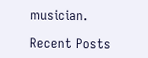musician.

Recent Posts